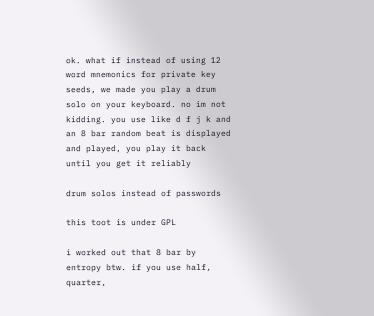ok. what if instead of using 12 word mnemonics for private key seeds, we made you play a drum solo on your keyboard. no im not kidding. you use like d f j k and an 8 bar random beat is displayed and played, you play it back until you get it reliably

drum solos instead of passwords

this toot is under GPL

i worked out that 8 bar by entropy btw. if you use half, quarter,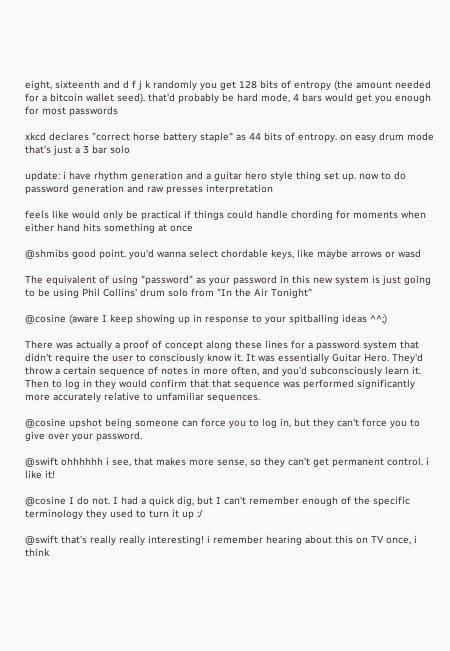eight, sixteenth and d f j k randomly you get 128 bits of entropy (the amount needed for a bitcoin wallet seed). that'd probably be hard mode, 4 bars would get you enough for most passwords

xkcd declares "correct horse battery staple" as 44 bits of entropy. on easy drum mode that's just a 3 bar solo

update: i have rhythm generation and a guitar hero style thing set up. now to do password generation and raw presses interpretation

feels like would only be practical if things could handle chording for moments when either hand hits something at once

@shmibs good point. you'd wanna select chordable keys, like maybe arrows or wasd

The equivalent of using "password" as your password in this new system is just going to be using Phil Collins' drum solo from "In the Air Tonight"

@cosine (aware I keep showing up in response to your spitballing ideas ^^;)

There was actually a proof of concept along these lines for a password system that didn't require the user to consciously know it. It was essentially Guitar Hero. They'd throw a certain sequence of notes in more often, and you'd subconsciously learn it. Then to log in they would confirm that that sequence was performed significantly more accurately relative to unfamiliar sequences.

@cosine upshot being someone can force you to log in, but they can't force you to give over your password.

@swift ohhhhhh i see, that makes more sense, so they can't get permanent control. i like it!

@cosine I do not. I had a quick dig, but I can't remember enough of the specific terminology they used to turn it up :/

@swift that's really really interesting! i remember hearing about this on TV once, i think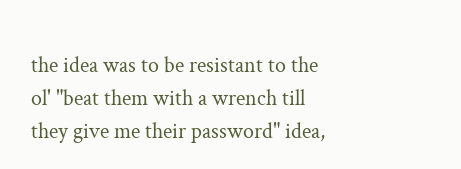the idea was to be resistant to the ol' "beat them with a wrench till they give me their password" idea,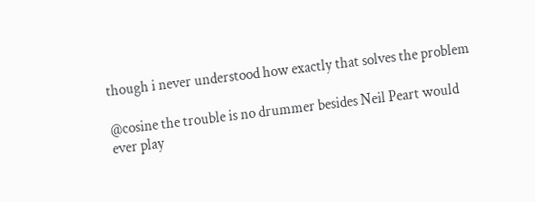though i never understood how exactly that solves the problem

@cosine the trouble is no drummer besides Neil Peart would ever play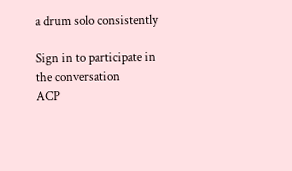a drum solo consistently

Sign in to participate in the conversation
ACP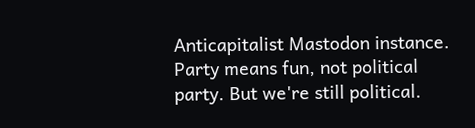Anticapitalist Mastodon instance. Party means fun, not political party. But we're still political.